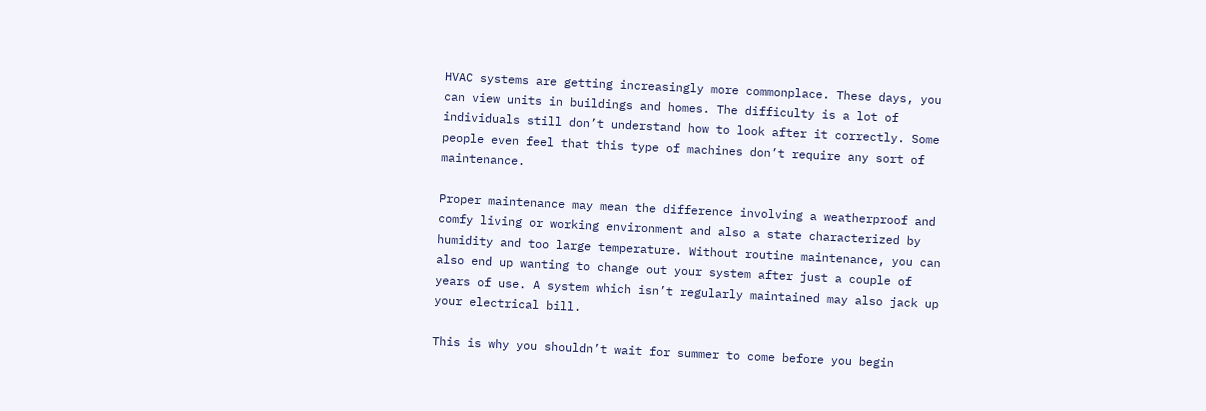HVAC systems are getting increasingly more commonplace. These days, you can view units in buildings and homes. The difficulty is a lot of individuals still don’t understand how to look after it correctly. Some people even feel that this type of machines don’t require any sort of maintenance.

Proper maintenance may mean the difference involving a weatherproof and comfy living or working environment and also a state characterized by humidity and too large temperature. Without routine maintenance, you can also end up wanting to change out your system after just a couple of years of use. A system which isn’t regularly maintained may also jack up your electrical bill.

This is why you shouldn’t wait for summer to come before you begin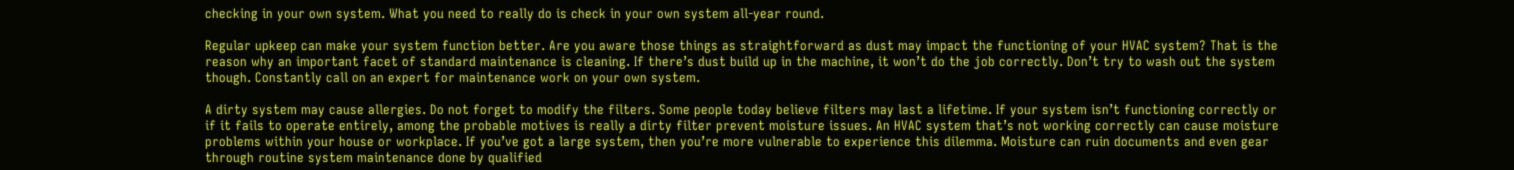checking in your own system. What you need to really do is check in your own system all-year round.

Regular upkeep can make your system function better. Are you aware those things as straightforward as dust may impact the functioning of your HVAC system? That is the reason why an important facet of standard maintenance is cleaning. If there’s dust build up in the machine, it won’t do the job correctly. Don’t try to wash out the system though. Constantly call on an expert for maintenance work on your own system.

A dirty system may cause allergies. Do not forget to modify the filters. Some people today believe filters may last a lifetime. If your system isn’t functioning correctly or if it fails to operate entirely, among the probable motives is really a dirty filter prevent moisture issues. An HVAC system that’s not working correctly can cause moisture problems within your house or workplace. If you’ve got a large system, then you’re more vulnerable to experience this dilemma. Moisture can ruin documents and even gear through routine system maintenance done by qualified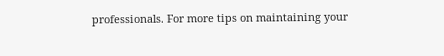professionals. For more tips on maintaining your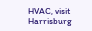HVAC, visit Harrisburg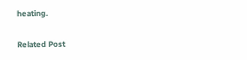heating.

Related Post